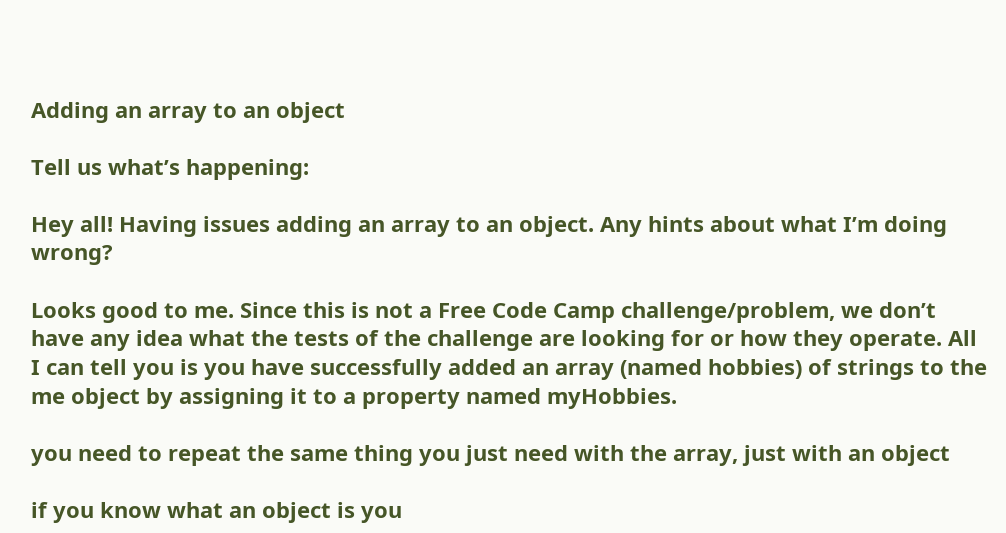Adding an array to an object

Tell us what’s happening:

Hey all! Having issues adding an array to an object. Any hints about what I’m doing wrong?

Looks good to me. Since this is not a Free Code Camp challenge/problem, we don’t have any idea what the tests of the challenge are looking for or how they operate. All I can tell you is you have successfully added an array (named hobbies) of strings to the me object by assigning it to a property named myHobbies.

you need to repeat the same thing you just need with the array, just with an object

if you know what an object is you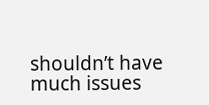shouldn’t have much issues